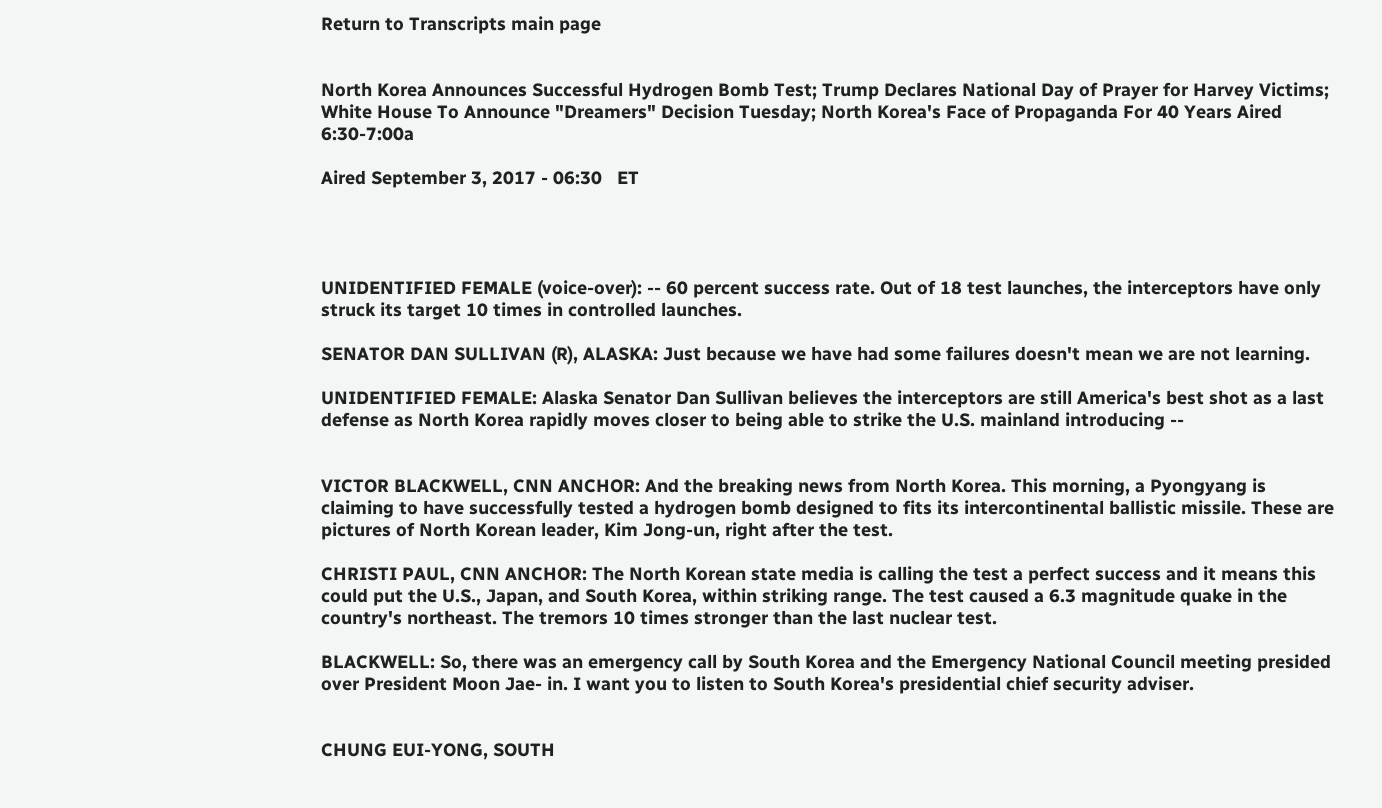Return to Transcripts main page


North Korea Announces Successful Hydrogen Bomb Test; Trump Declares National Day of Prayer for Harvey Victims; White House To Announce "Dreamers" Decision Tuesday; North Korea's Face of Propaganda For 40 Years Aired 6:30-7:00a

Aired September 3, 2017 - 06:30   ET




UNIDENTIFIED FEMALE (voice-over): -- 60 percent success rate. Out of 18 test launches, the interceptors have only struck its target 10 times in controlled launches.

SENATOR DAN SULLIVAN (R), ALASKA: Just because we have had some failures doesn't mean we are not learning.

UNIDENTIFIED FEMALE: Alaska Senator Dan Sullivan believes the interceptors are still America's best shot as a last defense as North Korea rapidly moves closer to being able to strike the U.S. mainland introducing --


VICTOR BLACKWELL, CNN ANCHOR: And the breaking news from North Korea. This morning, a Pyongyang is claiming to have successfully tested a hydrogen bomb designed to fits its intercontinental ballistic missile. These are pictures of North Korean leader, Kim Jong-un, right after the test.

CHRISTI PAUL, CNN ANCHOR: The North Korean state media is calling the test a perfect success and it means this could put the U.S., Japan, and South Korea, within striking range. The test caused a 6.3 magnitude quake in the country's northeast. The tremors 10 times stronger than the last nuclear test.

BLACKWELL: So, there was an emergency call by South Korea and the Emergency National Council meeting presided over President Moon Jae- in. I want you to listen to South Korea's presidential chief security adviser.


CHUNG EUI-YONG, SOUTH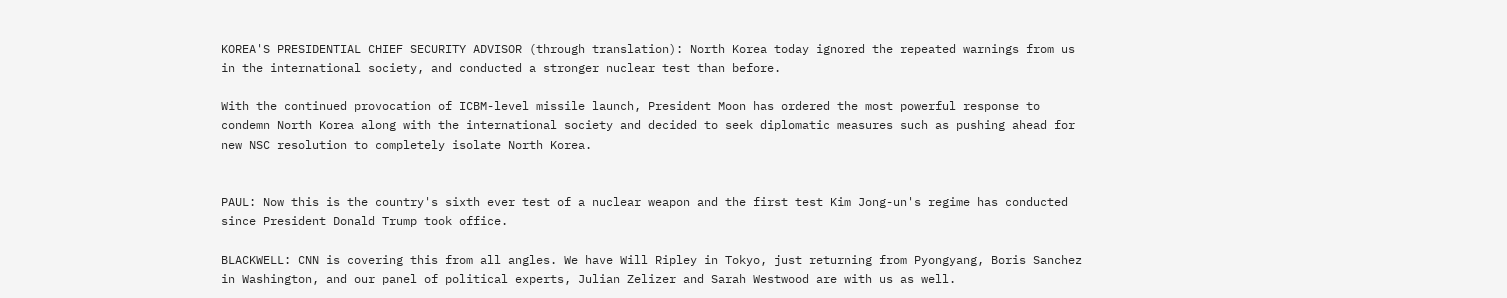KOREA'S PRESIDENTIAL CHIEF SECURITY ADVISOR (through translation): North Korea today ignored the repeated warnings from us in the international society, and conducted a stronger nuclear test than before.

With the continued provocation of ICBM-level missile launch, President Moon has ordered the most powerful response to condemn North Korea along with the international society and decided to seek diplomatic measures such as pushing ahead for new NSC resolution to completely isolate North Korea.


PAUL: Now this is the country's sixth ever test of a nuclear weapon and the first test Kim Jong-un's regime has conducted since President Donald Trump took office.

BLACKWELL: CNN is covering this from all angles. We have Will Ripley in Tokyo, just returning from Pyongyang, Boris Sanchez in Washington, and our panel of political experts, Julian Zelizer and Sarah Westwood are with us as well.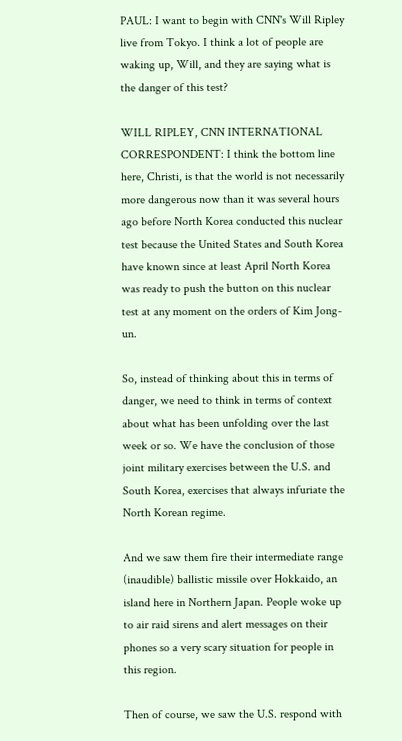PAUL: I want to begin with CNN's Will Ripley live from Tokyo. I think a lot of people are waking up, Will, and they are saying what is the danger of this test?

WILL RIPLEY, CNN INTERNATIONAL CORRESPONDENT: I think the bottom line here, Christi, is that the world is not necessarily more dangerous now than it was several hours ago before North Korea conducted this nuclear test because the United States and South Korea have known since at least April North Korea was ready to push the button on this nuclear test at any moment on the orders of Kim Jong-un.

So, instead of thinking about this in terms of danger, we need to think in terms of context about what has been unfolding over the last week or so. We have the conclusion of those joint military exercises between the U.S. and South Korea, exercises that always infuriate the North Korean regime.

And we saw them fire their intermediate range (inaudible) ballistic missile over Hokkaido, an island here in Northern Japan. People woke up to air raid sirens and alert messages on their phones so a very scary situation for people in this region.

Then of course, we saw the U.S. respond with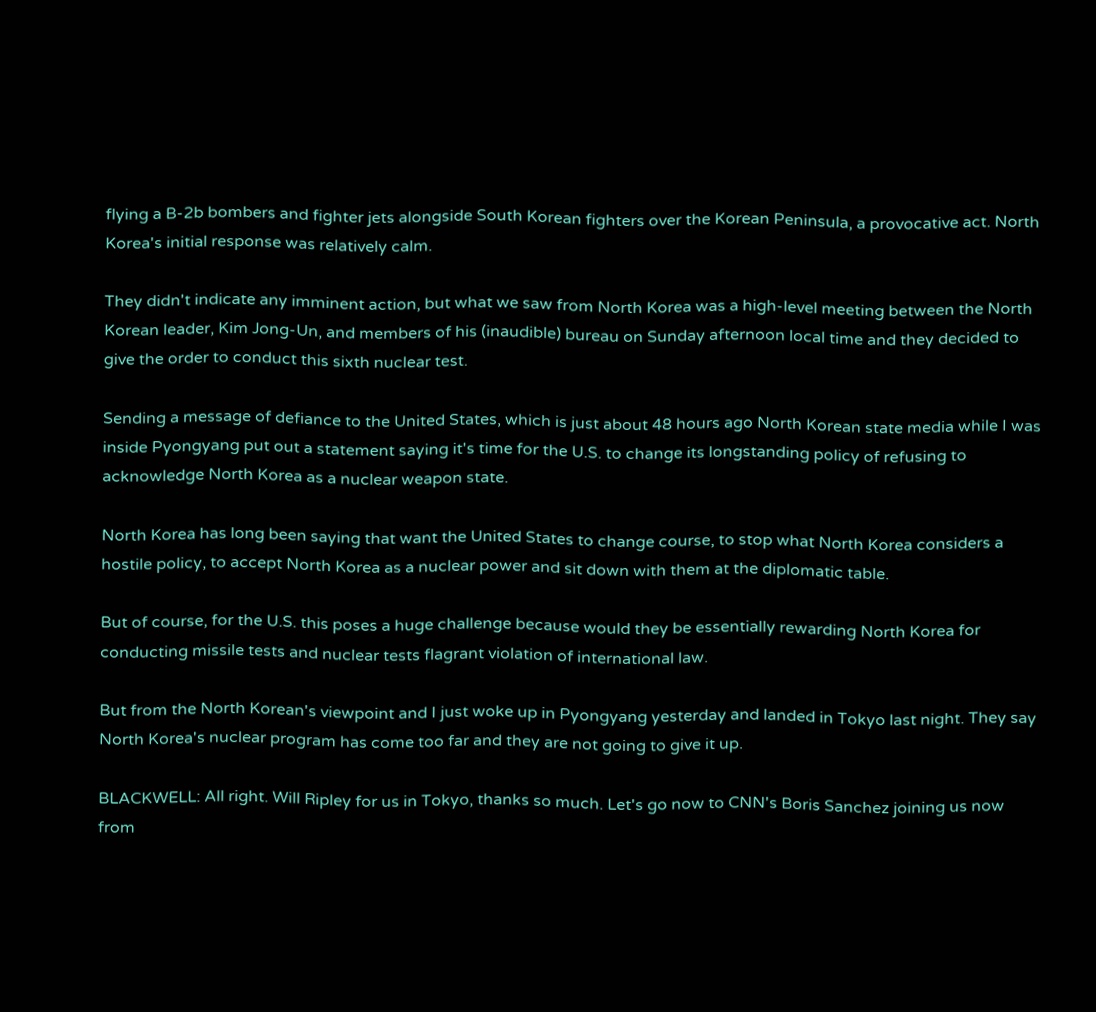flying a B-2b bombers and fighter jets alongside South Korean fighters over the Korean Peninsula, a provocative act. North Korea's initial response was relatively calm.

They didn't indicate any imminent action, but what we saw from North Korea was a high-level meeting between the North Korean leader, Kim Jong-Un, and members of his (inaudible) bureau on Sunday afternoon local time and they decided to give the order to conduct this sixth nuclear test.

Sending a message of defiance to the United States, which is just about 48 hours ago North Korean state media while I was inside Pyongyang put out a statement saying it's time for the U.S. to change its longstanding policy of refusing to acknowledge North Korea as a nuclear weapon state.

North Korea has long been saying that want the United States to change course, to stop what North Korea considers a hostile policy, to accept North Korea as a nuclear power and sit down with them at the diplomatic table.

But of course, for the U.S. this poses a huge challenge because would they be essentially rewarding North Korea for conducting missile tests and nuclear tests flagrant violation of international law.

But from the North Korean's viewpoint and I just woke up in Pyongyang yesterday and landed in Tokyo last night. They say North Korea's nuclear program has come too far and they are not going to give it up.

BLACKWELL: All right. Will Ripley for us in Tokyo, thanks so much. Let's go now to CNN's Boris Sanchez joining us now from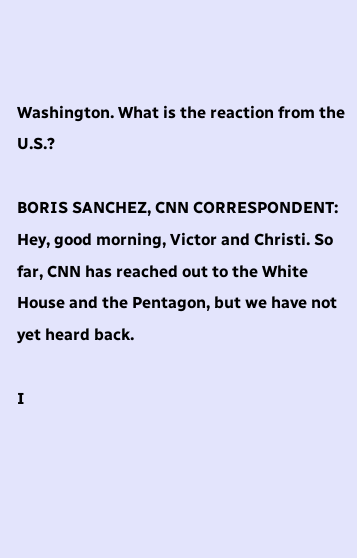Washington. What is the reaction from the U.S.?

BORIS SANCHEZ, CNN CORRESPONDENT: Hey, good morning, Victor and Christi. So far, CNN has reached out to the White House and the Pentagon, but we have not yet heard back.

I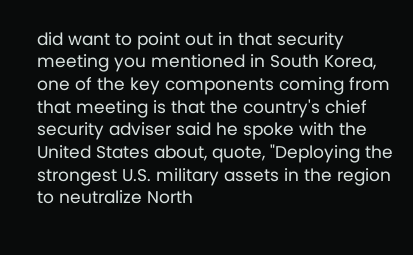did want to point out in that security meeting you mentioned in South Korea, one of the key components coming from that meeting is that the country's chief security adviser said he spoke with the United States about, quote, "Deploying the strongest U.S. military assets in the region to neutralize North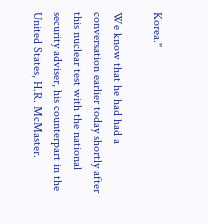Korea."

We know that he had had a conversation earlier today shortly after this nuclear test with the national security adviser, his counterpart in the United States, H.R. McMaster.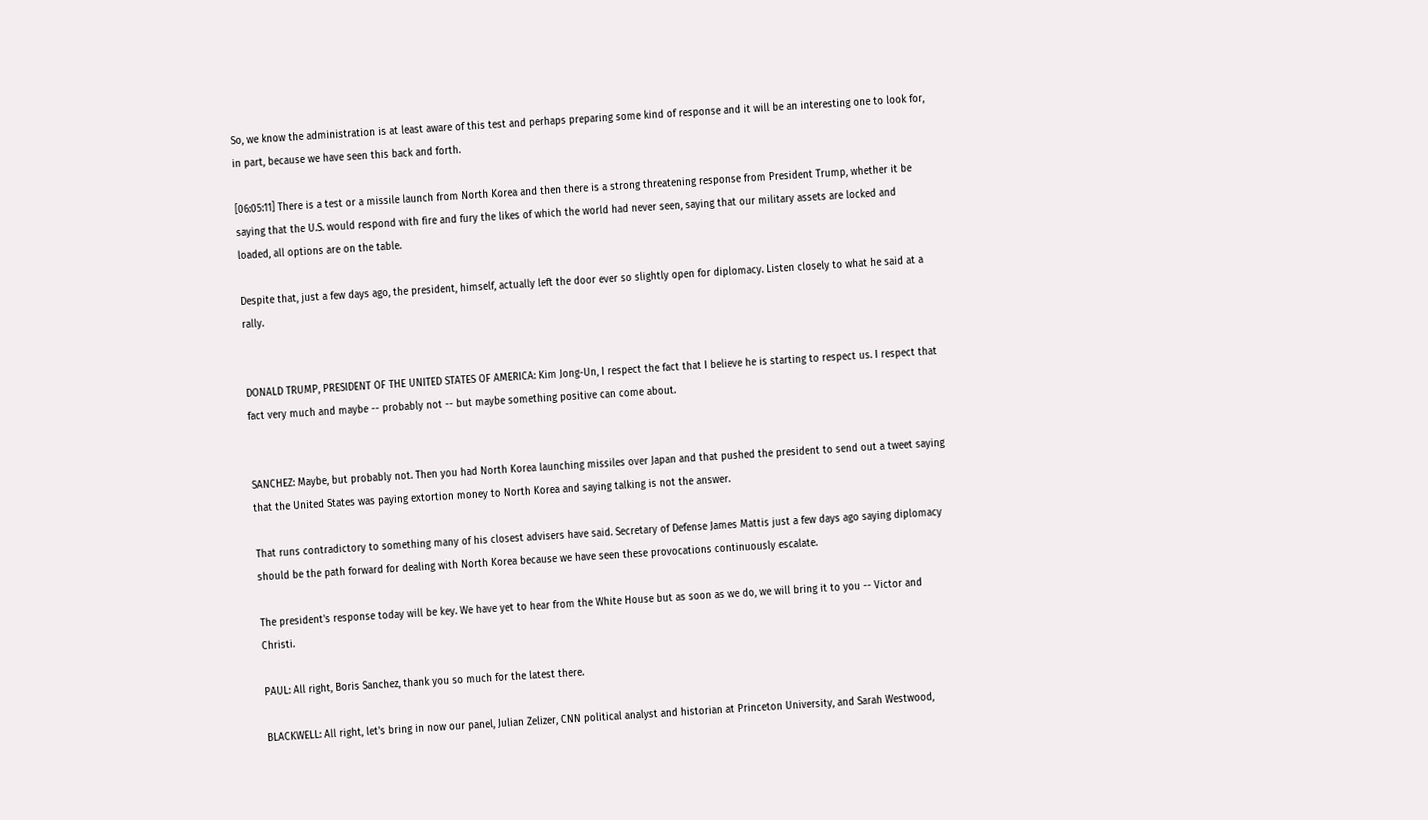So, we know the administration is at least aware of this test and perhaps preparing some kind of response and it will be an interesting one to look for, in part, because we have seen this back and forth.

[06:05:11] There is a test or a missile launch from North Korea and then there is a strong threatening response from President Trump, whether it be saying that the U.S. would respond with fire and fury the likes of which the world had never seen, saying that our military assets are locked and loaded, all options are on the table.

Despite that, just a few days ago, the president, himself, actually left the door ever so slightly open for diplomacy. Listen closely to what he said at a rally.


DONALD TRUMP, PRESIDENT OF THE UNITED STATES OF AMERICA: Kim Jong-Un, I respect the fact that I believe he is starting to respect us. I respect that fact very much and maybe -- probably not -- but maybe something positive can come about.


SANCHEZ: Maybe, but probably not. Then you had North Korea launching missiles over Japan and that pushed the president to send out a tweet saying that the United States was paying extortion money to North Korea and saying talking is not the answer.

That runs contradictory to something many of his closest advisers have said. Secretary of Defense James Mattis just a few days ago saying diplomacy should be the path forward for dealing with North Korea because we have seen these provocations continuously escalate.

The president's response today will be key. We have yet to hear from the White House but as soon as we do, we will bring it to you -- Victor and Christi.

PAUL: All right, Boris Sanchez, thank you so much for the latest there.

BLACKWELL: All right, let's bring in now our panel, Julian Zelizer, CNN political analyst and historian at Princeton University, and Sarah Westwood,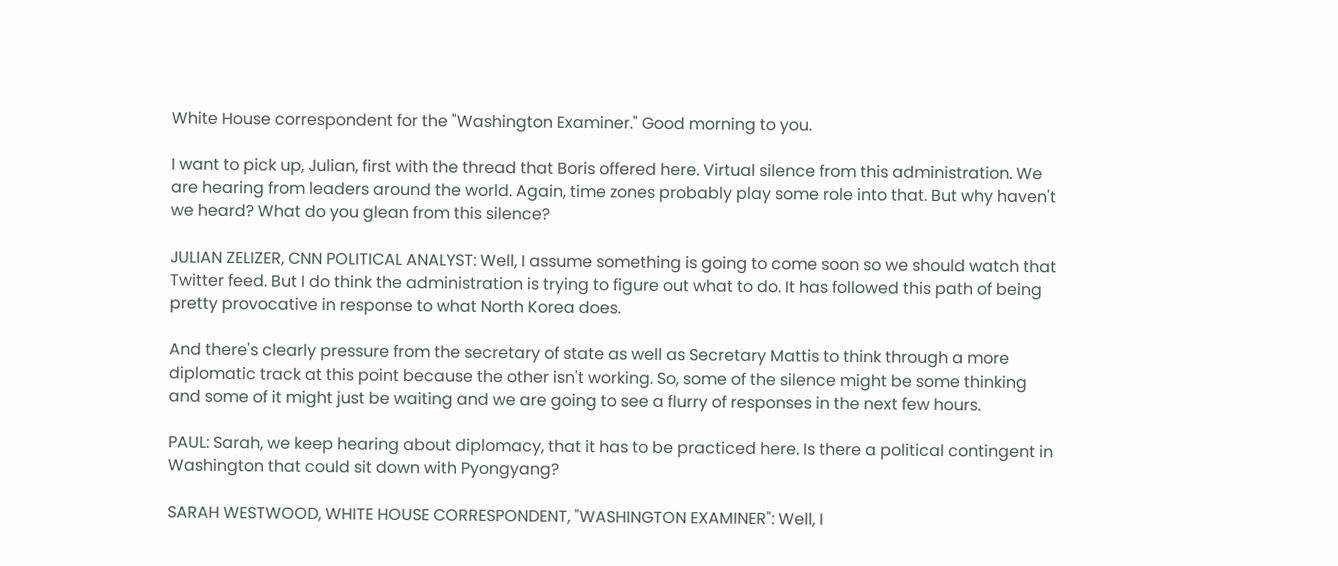White House correspondent for the "Washington Examiner." Good morning to you.

I want to pick up, Julian, first with the thread that Boris offered here. Virtual silence from this administration. We are hearing from leaders around the world. Again, time zones probably play some role into that. But why haven't we heard? What do you glean from this silence?

JULIAN ZELIZER, CNN POLITICAL ANALYST: Well, I assume something is going to come soon so we should watch that Twitter feed. But I do think the administration is trying to figure out what to do. It has followed this path of being pretty provocative in response to what North Korea does.

And there's clearly pressure from the secretary of state as well as Secretary Mattis to think through a more diplomatic track at this point because the other isn't working. So, some of the silence might be some thinking and some of it might just be waiting and we are going to see a flurry of responses in the next few hours.

PAUL: Sarah, we keep hearing about diplomacy, that it has to be practiced here. Is there a political contingent in Washington that could sit down with Pyongyang?

SARAH WESTWOOD, WHITE HOUSE CORRESPONDENT, "WASHINGTON EXAMINER": Well, I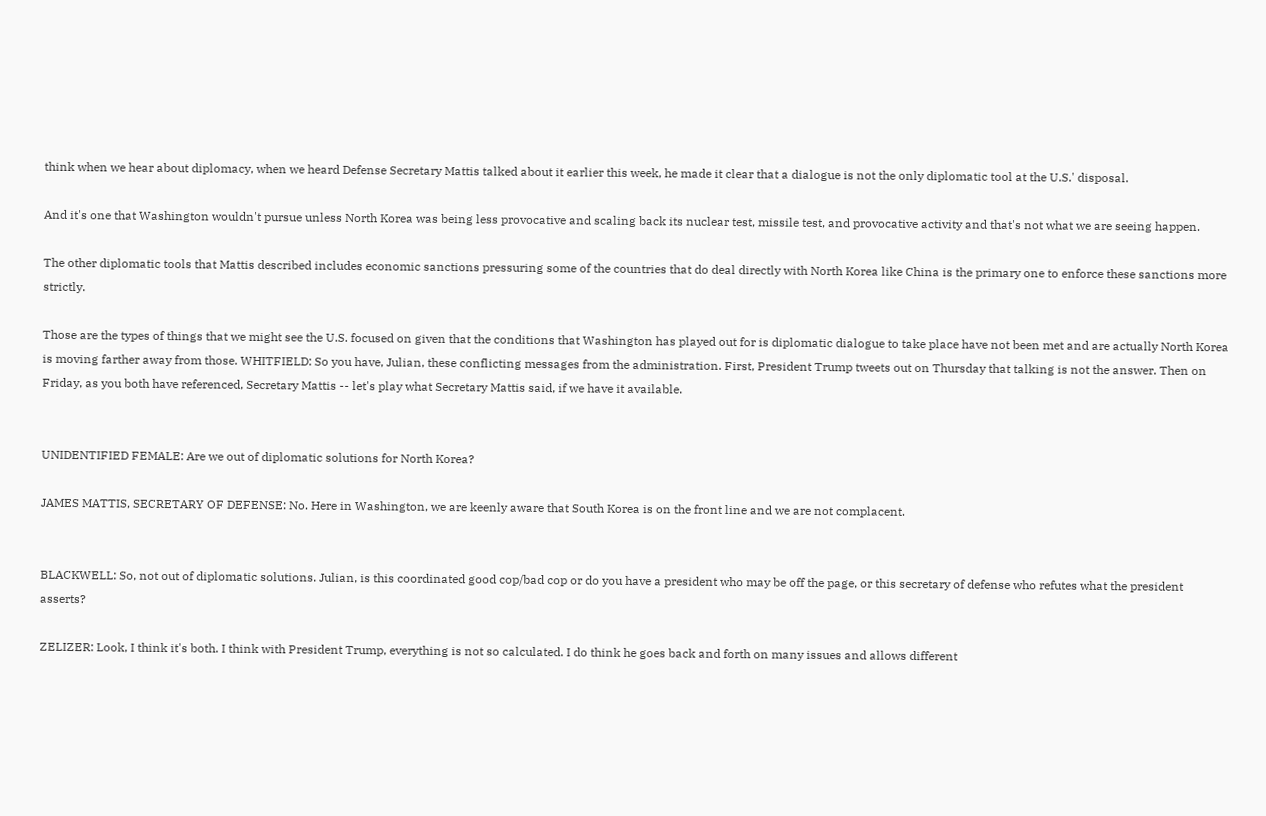think when we hear about diplomacy, when we heard Defense Secretary Mattis talked about it earlier this week, he made it clear that a dialogue is not the only diplomatic tool at the U.S.' disposal.

And it's one that Washington wouldn't pursue unless North Korea was being less provocative and scaling back its nuclear test, missile test, and provocative activity and that's not what we are seeing happen.

The other diplomatic tools that Mattis described includes economic sanctions pressuring some of the countries that do deal directly with North Korea like China is the primary one to enforce these sanctions more strictly.

Those are the types of things that we might see the U.S. focused on given that the conditions that Washington has played out for is diplomatic dialogue to take place have not been met and are actually North Korea is moving farther away from those. WHITFIELD: So you have, Julian, these conflicting messages from the administration. First, President Trump tweets out on Thursday that talking is not the answer. Then on Friday, as you both have referenced, Secretary Mattis -- let's play what Secretary Mattis said, if we have it available.


UNIDENTIFIED FEMALE: Are we out of diplomatic solutions for North Korea?

JAMES MATTIS, SECRETARY OF DEFENSE: No. Here in Washington, we are keenly aware that South Korea is on the front line and we are not complacent.


BLACKWELL: So, not out of diplomatic solutions. Julian, is this coordinated good cop/bad cop or do you have a president who may be off the page, or this secretary of defense who refutes what the president asserts?

ZELIZER: Look, I think it's both. I think with President Trump, everything is not so calculated. I do think he goes back and forth on many issues and allows different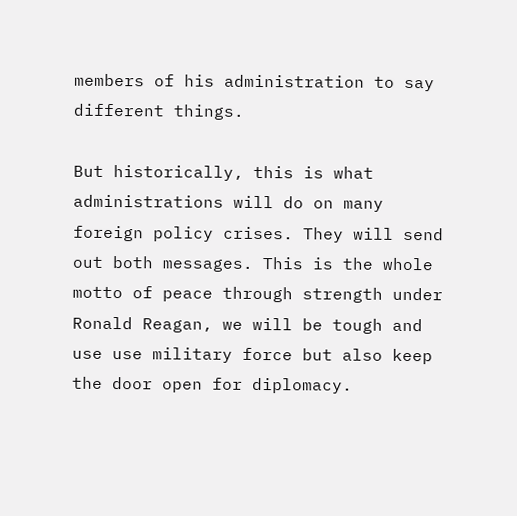members of his administration to say different things.

But historically, this is what administrations will do on many foreign policy crises. They will send out both messages. This is the whole motto of peace through strength under Ronald Reagan, we will be tough and use use military force but also keep the door open for diplomacy.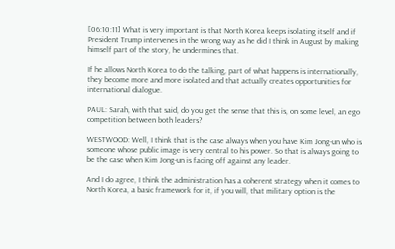[06:10:11] What is very important is that North Korea keeps isolating itself and if President Trump intervenes in the wrong way as he did I think in August by making himself part of the story, he undermines that.

If he allows North Korea to do the talking, part of what happens is internationally, they become more and more isolated and that actually creates opportunities for international dialogue.

PAUL: Sarah, with that said, do you get the sense that this is, on some level, an ego competition between both leaders?

WESTWOOD: Well, I think that is the case always when you have Kim Jong-un who is someone whose public image is very central to his power. So that is always going to be the case when Kim Jong-un is facing off against any leader.

And I do agree, I think the administration has a coherent strategy when it comes to North Korea, a basic framework for it, if you will, that military option is the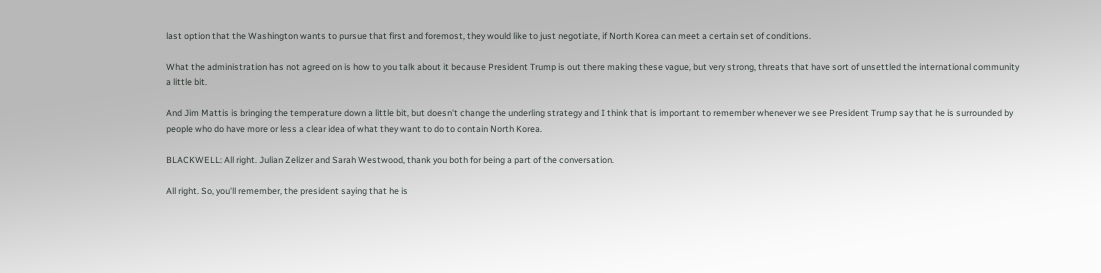last option that the Washington wants to pursue that first and foremost, they would like to just negotiate, if North Korea can meet a certain set of conditions.

What the administration has not agreed on is how to you talk about it because President Trump is out there making these vague, but very strong, threats that have sort of unsettled the international community a little bit.

And Jim Mattis is bringing the temperature down a little bit, but doesn't change the underling strategy and I think that is important to remember whenever we see President Trump say that he is surrounded by people who do have more or less a clear idea of what they want to do to contain North Korea.

BLACKWELL: All right. Julian Zelizer and Sarah Westwood, thank you both for being a part of the conversation.

All right. So, you'll remember, the president saying that he is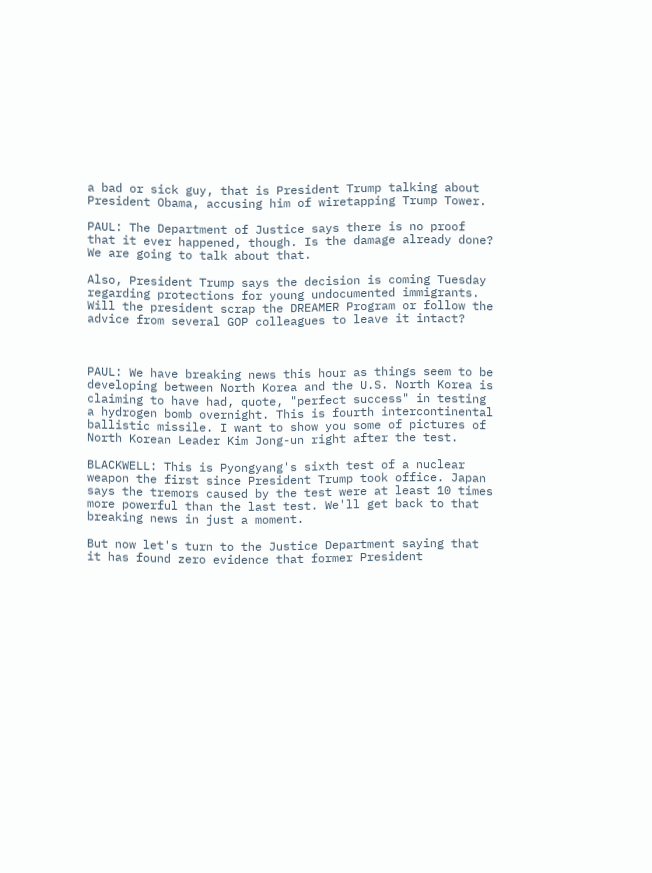a bad or sick guy, that is President Trump talking about President Obama, accusing him of wiretapping Trump Tower.

PAUL: The Department of Justice says there is no proof that it ever happened, though. Is the damage already done? We are going to talk about that.

Also, President Trump says the decision is coming Tuesday regarding protections for young undocumented immigrants. Will the president scrap the DREAMER Program or follow the advice from several GOP colleagues to leave it intact?



PAUL: We have breaking news this hour as things seem to be developing between North Korea and the U.S. North Korea is claiming to have had, quote, "perfect success" in testing a hydrogen bomb overnight. This is fourth intercontinental ballistic missile. I want to show you some of pictures of North Korean Leader Kim Jong-un right after the test.

BLACKWELL: This is Pyongyang's sixth test of a nuclear weapon the first since President Trump took office. Japan says the tremors caused by the test were at least 10 times more powerful than the last test. We'll get back to that breaking news in just a moment.

But now let's turn to the Justice Department saying that it has found zero evidence that former President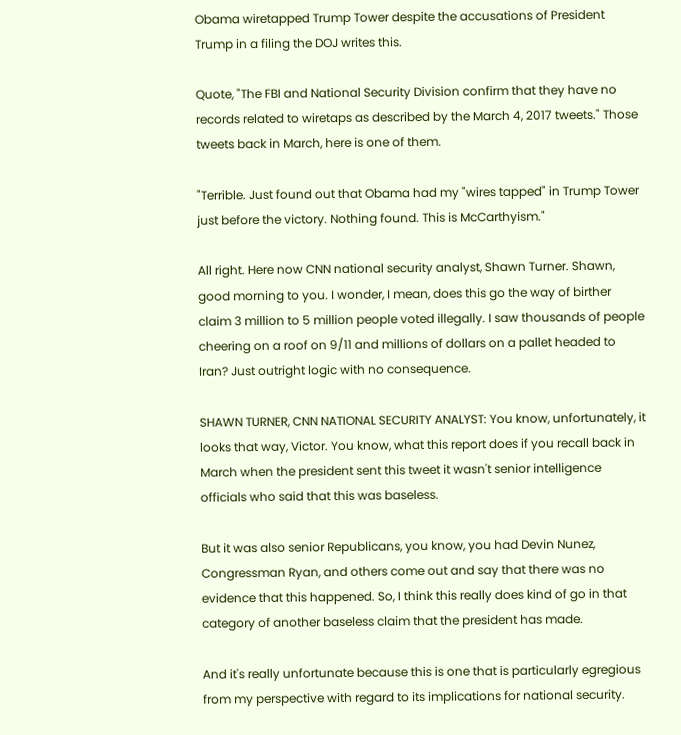Obama wiretapped Trump Tower despite the accusations of President Trump in a filing the DOJ writes this.

Quote, "The FBI and National Security Division confirm that they have no records related to wiretaps as described by the March 4, 2017 tweets." Those tweets back in March, here is one of them.

"Terrible. Just found out that Obama had my "wires tapped" in Trump Tower just before the victory. Nothing found. This is McCarthyism."

All right. Here now CNN national security analyst, Shawn Turner. Shawn, good morning to you. I wonder, I mean, does this go the way of birther claim 3 million to 5 million people voted illegally. I saw thousands of people cheering on a roof on 9/11 and millions of dollars on a pallet headed to Iran? Just outright logic with no consequence.

SHAWN TURNER, CNN NATIONAL SECURITY ANALYST: You know, unfortunately, it looks that way, Victor. You know, what this report does if you recall back in March when the president sent this tweet it wasn't senior intelligence officials who said that this was baseless.

But it was also senior Republicans, you know, you had Devin Nunez, Congressman Ryan, and others come out and say that there was no evidence that this happened. So, I think this really does kind of go in that category of another baseless claim that the president has made.

And it's really unfortunate because this is one that is particularly egregious from my perspective with regard to its implications for national security.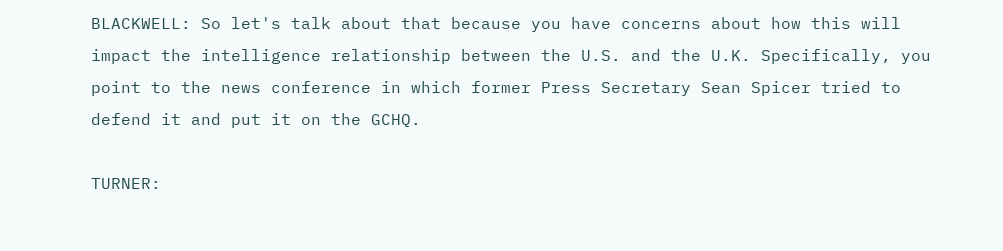BLACKWELL: So let's talk about that because you have concerns about how this will impact the intelligence relationship between the U.S. and the U.K. Specifically, you point to the news conference in which former Press Secretary Sean Spicer tried to defend it and put it on the GCHQ.

TURNER: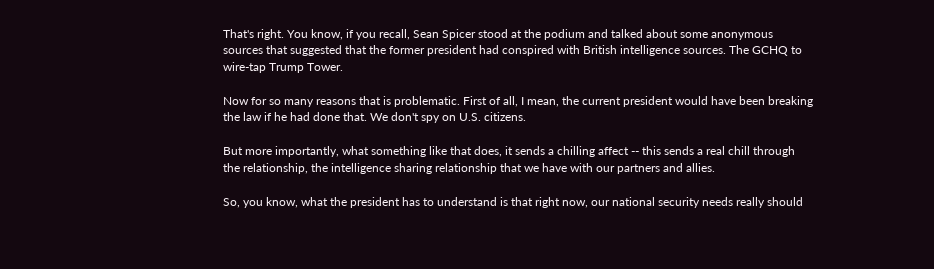That's right. You know, if you recall, Sean Spicer stood at the podium and talked about some anonymous sources that suggested that the former president had conspired with British intelligence sources. The GCHQ to wire-tap Trump Tower.

Now for so many reasons that is problematic. First of all, I mean, the current president would have been breaking the law if he had done that. We don't spy on U.S. citizens.

But more importantly, what something like that does, it sends a chilling affect -- this sends a real chill through the relationship, the intelligence sharing relationship that we have with our partners and allies.

So, you know, what the president has to understand is that right now, our national security needs really should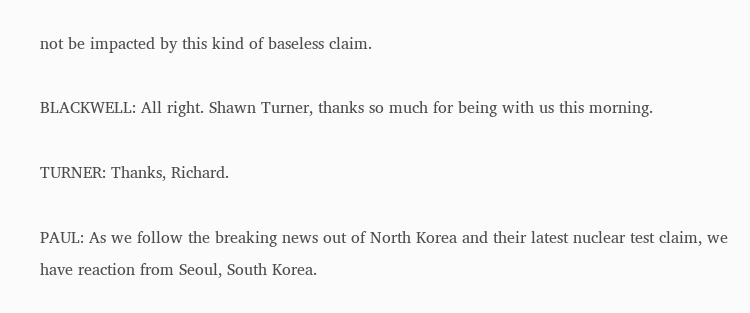not be impacted by this kind of baseless claim.

BLACKWELL: All right. Shawn Turner, thanks so much for being with us this morning.

TURNER: Thanks, Richard.

PAUL: As we follow the breaking news out of North Korea and their latest nuclear test claim, we have reaction from Seoul, South Korea.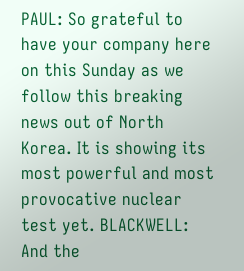PAUL: So grateful to have your company here on this Sunday as we follow this breaking news out of North Korea. It is showing its most powerful and most provocative nuclear test yet. BLACKWELL: And the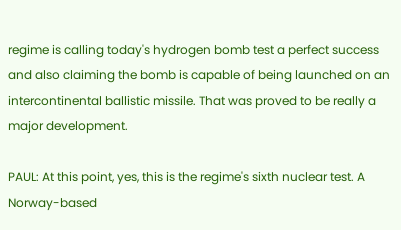regime is calling today's hydrogen bomb test a perfect success and also claiming the bomb is capable of being launched on an intercontinental ballistic missile. That was proved to be really a major development.

PAUL: At this point, yes, this is the regime's sixth nuclear test. A Norway-based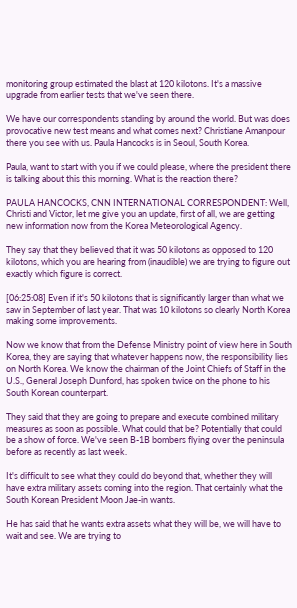monitoring group estimated the blast at 120 kilotons. It's a massive upgrade from earlier tests that we've seen there.

We have our correspondents standing by around the world. But was does provocative new test means and what comes next? Christiane Amanpour there you see with us. Paula Hancocks is in Seoul, South Korea.

Paula, want to start with you if we could please, where the president there is talking about this this morning. What is the reaction there?

PAULA HANCOCKS, CNN INTERNATIONAL CORRESPONDENT: Well, Christi and Victor, let me give you an update, first of all, we are getting new information now from the Korea Meteorological Agency.

They say that they believed that it was 50 kilotons as opposed to 120 kilotons, which you are hearing from (inaudible) we are trying to figure out exactly which figure is correct.

[06:25:08] Even if it's 50 kilotons that is significantly larger than what we saw in September of last year. That was 10 kilotons so clearly North Korea making some improvements.

Now we know that from the Defense Ministry point of view here in South Korea, they are saying that whatever happens now, the responsibility lies on North Korea. We know the chairman of the Joint Chiefs of Staff in the U.S., General Joseph Dunford, has spoken twice on the phone to his South Korean counterpart.

They said that they are going to prepare and execute combined military measures as soon as possible. What could that be? Potentially that could be a show of force. We've seen B-1B bombers flying over the peninsula before as recently as last week.

It's difficult to see what they could do beyond that, whether they will have extra military assets coming into the region. That certainly what the South Korean President Moon Jae-in wants.

He has said that he wants extra assets what they will be, we will have to wait and see. We are trying to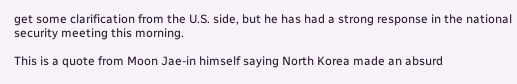get some clarification from the U.S. side, but he has had a strong response in the national security meeting this morning.

This is a quote from Moon Jae-in himself saying North Korea made an absurd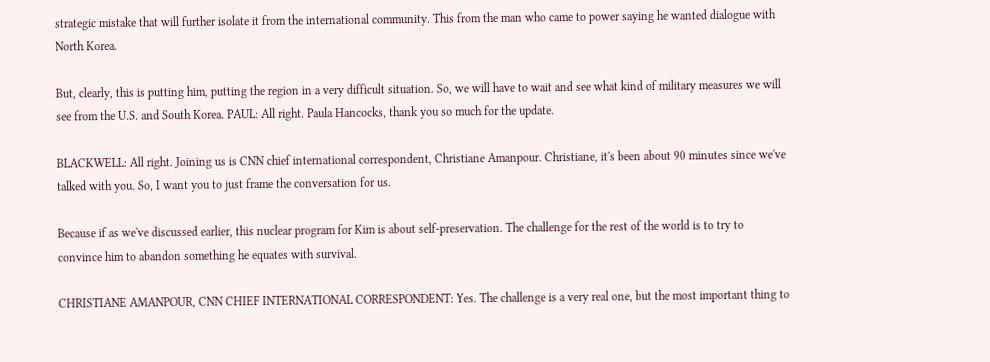strategic mistake that will further isolate it from the international community. This from the man who came to power saying he wanted dialogue with North Korea.

But, clearly, this is putting him, putting the region in a very difficult situation. So, we will have to wait and see what kind of military measures we will see from the U.S. and South Korea. PAUL: All right. Paula Hancocks, thank you so much for the update.

BLACKWELL: All right. Joining us is CNN chief international correspondent, Christiane Amanpour. Christiane, it's been about 90 minutes since we've talked with you. So, I want you to just frame the conversation for us.

Because if as we've discussed earlier, this nuclear program for Kim is about self-preservation. The challenge for the rest of the world is to try to convince him to abandon something he equates with survival.

CHRISTIANE AMANPOUR, CNN CHIEF INTERNATIONAL CORRESPONDENT: Yes. The challenge is a very real one, but the most important thing to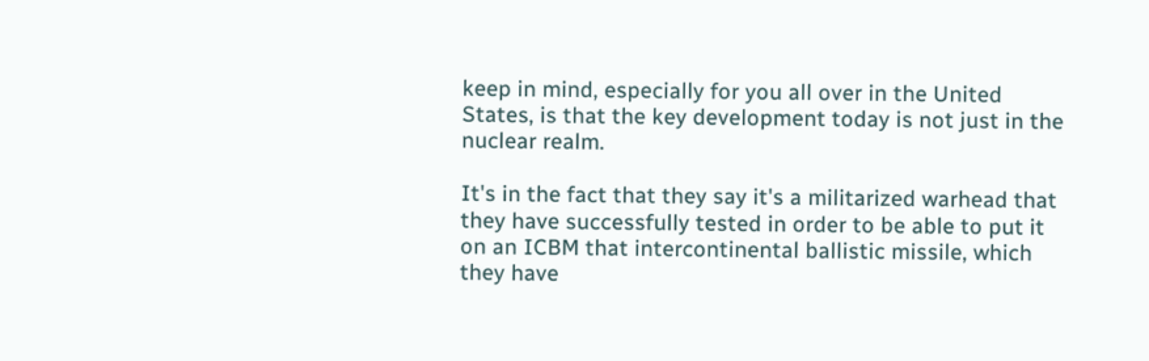keep in mind, especially for you all over in the United States, is that the key development today is not just in the nuclear realm.

It's in the fact that they say it's a militarized warhead that they have successfully tested in order to be able to put it on an ICBM that intercontinental ballistic missile, which they have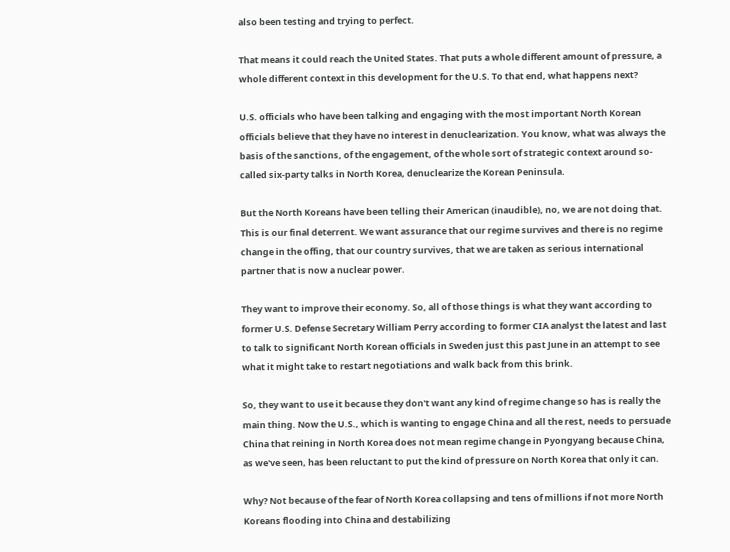also been testing and trying to perfect.

That means it could reach the United States. That puts a whole different amount of pressure, a whole different context in this development for the U.S. To that end, what happens next?

U.S. officials who have been talking and engaging with the most important North Korean officials believe that they have no interest in denuclearization. You know, what was always the basis of the sanctions, of the engagement, of the whole sort of strategic context around so-called six-party talks in North Korea, denuclearize the Korean Peninsula.

But the North Koreans have been telling their American (inaudible), no, we are not doing that. This is our final deterrent. We want assurance that our regime survives and there is no regime change in the offing, that our country survives, that we are taken as serious international partner that is now a nuclear power.

They want to improve their economy. So, all of those things is what they want according to former U.S. Defense Secretary William Perry according to former CIA analyst the latest and last to talk to significant North Korean officials in Sweden just this past June in an attempt to see what it might take to restart negotiations and walk back from this brink.

So, they want to use it because they don't want any kind of regime change so has is really the main thing. Now the U.S., which is wanting to engage China and all the rest, needs to persuade China that reining in North Korea does not mean regime change in Pyongyang because China, as we've seen, has been reluctant to put the kind of pressure on North Korea that only it can.

Why? Not because of the fear of North Korea collapsing and tens of millions if not more North Koreans flooding into China and destabilizing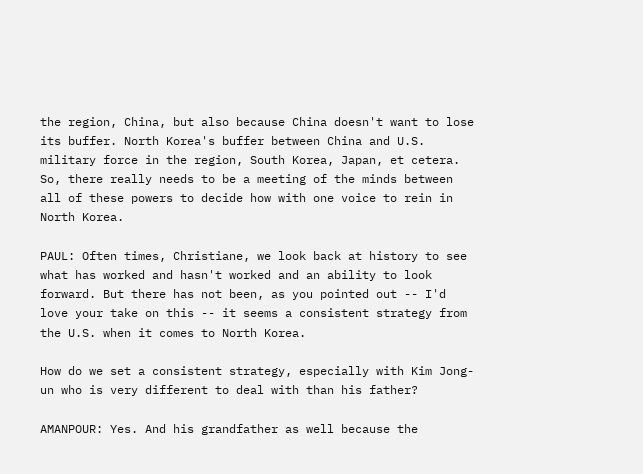the region, China, but also because China doesn't want to lose its buffer. North Korea's buffer between China and U.S. military force in the region, South Korea, Japan, et cetera. So, there really needs to be a meeting of the minds between all of these powers to decide how with one voice to rein in North Korea.

PAUL: Often times, Christiane, we look back at history to see what has worked and hasn't worked and an ability to look forward. But there has not been, as you pointed out -- I'd love your take on this -- it seems a consistent strategy from the U.S. when it comes to North Korea.

How do we set a consistent strategy, especially with Kim Jong-un who is very different to deal with than his father?

AMANPOUR: Yes. And his grandfather as well because the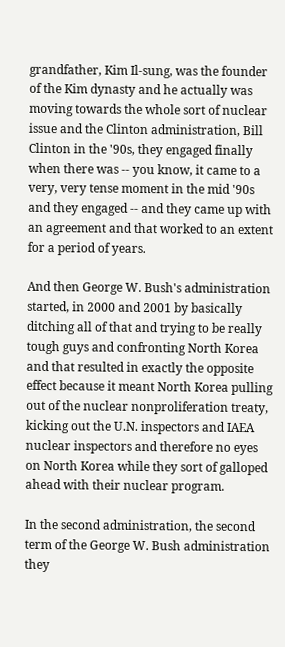grandfather, Kim Il-sung, was the founder of the Kim dynasty and he actually was moving towards the whole sort of nuclear issue and the Clinton administration, Bill Clinton in the '90s, they engaged finally when there was -- you know, it came to a very, very tense moment in the mid '90s and they engaged -- and they came up with an agreement and that worked to an extent for a period of years.

And then George W. Bush's administration started, in 2000 and 2001 by basically ditching all of that and trying to be really tough guys and confronting North Korea and that resulted in exactly the opposite effect because it meant North Korea pulling out of the nuclear nonproliferation treaty, kicking out the U.N. inspectors and IAEA nuclear inspectors and therefore no eyes on North Korea while they sort of galloped ahead with their nuclear program.

In the second administration, the second term of the George W. Bush administration they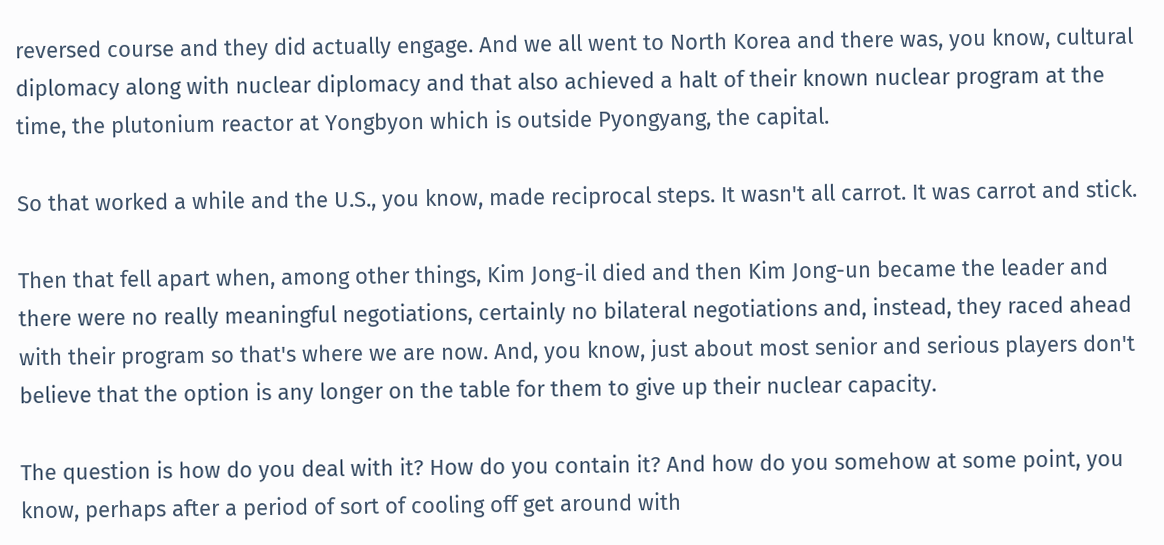reversed course and they did actually engage. And we all went to North Korea and there was, you know, cultural diplomacy along with nuclear diplomacy and that also achieved a halt of their known nuclear program at the time, the plutonium reactor at Yongbyon which is outside Pyongyang, the capital.

So that worked a while and the U.S., you know, made reciprocal steps. It wasn't all carrot. It was carrot and stick.

Then that fell apart when, among other things, Kim Jong-il died and then Kim Jong-un became the leader and there were no really meaningful negotiations, certainly no bilateral negotiations and, instead, they raced ahead with their program so that's where we are now. And, you know, just about most senior and serious players don't believe that the option is any longer on the table for them to give up their nuclear capacity.

The question is how do you deal with it? How do you contain it? And how do you somehow at some point, you know, perhaps after a period of sort of cooling off get around with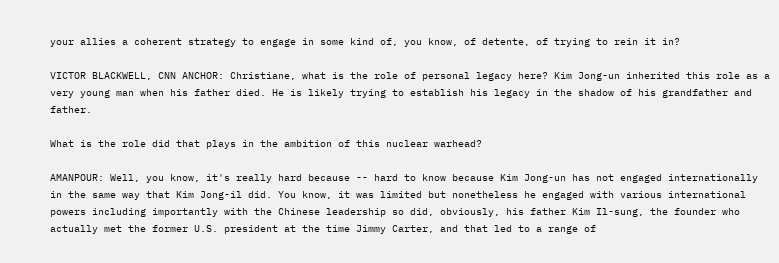your allies a coherent strategy to engage in some kind of, you know, of detente, of trying to rein it in?

VICTOR BLACKWELL, CNN ANCHOR: Christiane, what is the role of personal legacy here? Kim Jong-un inherited this role as a very young man when his father died. He is likely trying to establish his legacy in the shadow of his grandfather and father.

What is the role did that plays in the ambition of this nuclear warhead?

AMANPOUR: Well, you know, it's really hard because -- hard to know because Kim Jong-un has not engaged internationally in the same way that Kim Jong-il did. You know, it was limited but nonetheless he engaged with various international powers including importantly with the Chinese leadership so did, obviously, his father Kim Il-sung, the founder who actually met the former U.S. president at the time Jimmy Carter, and that led to a range of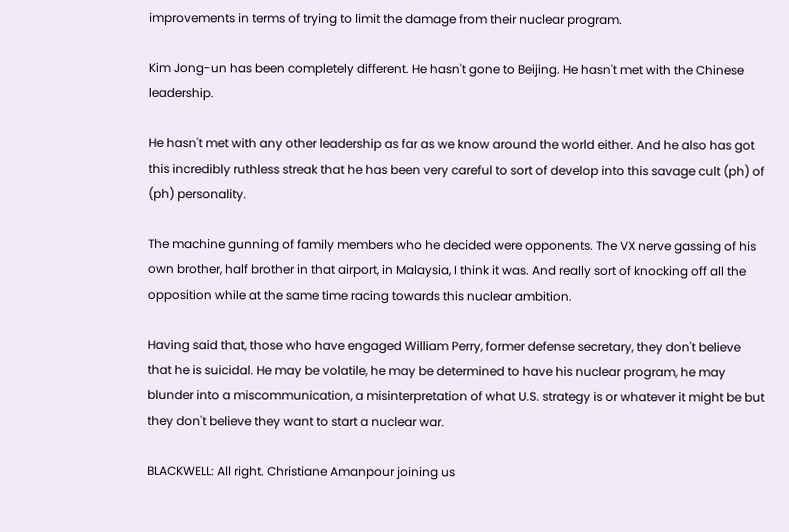improvements in terms of trying to limit the damage from their nuclear program.

Kim Jong-un has been completely different. He hasn't gone to Beijing. He hasn't met with the Chinese leadership.

He hasn't met with any other leadership as far as we know around the world either. And he also has got this incredibly ruthless streak that he has been very careful to sort of develop into this savage cult (ph) of (ph) personality.

The machine gunning of family members who he decided were opponents. The VX nerve gassing of his own brother, half brother in that airport, in Malaysia, I think it was. And really sort of knocking off all the opposition while at the same time racing towards this nuclear ambition.

Having said that, those who have engaged William Perry, former defense secretary, they don't believe that he is suicidal. He may be volatile, he may be determined to have his nuclear program, he may blunder into a miscommunication, a misinterpretation of what U.S. strategy is or whatever it might be but they don't believe they want to start a nuclear war.

BLACKWELL: All right. Christiane Amanpour joining us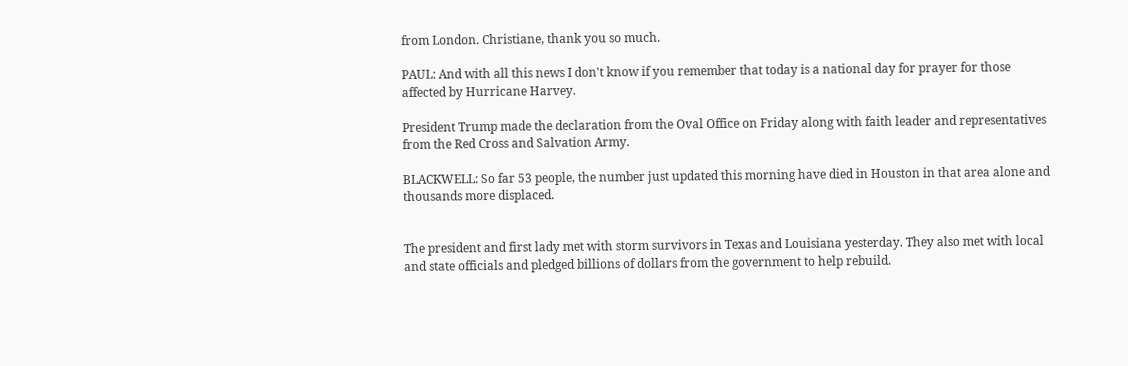from London. Christiane, thank you so much.

PAUL: And with all this news I don't know if you remember that today is a national day for prayer for those affected by Hurricane Harvey.

President Trump made the declaration from the Oval Office on Friday along with faith leader and representatives from the Red Cross and Salvation Army.

BLACKWELL: So far 53 people, the number just updated this morning have died in Houston in that area alone and thousands more displaced.


The president and first lady met with storm survivors in Texas and Louisiana yesterday. They also met with local and state officials and pledged billions of dollars from the government to help rebuild.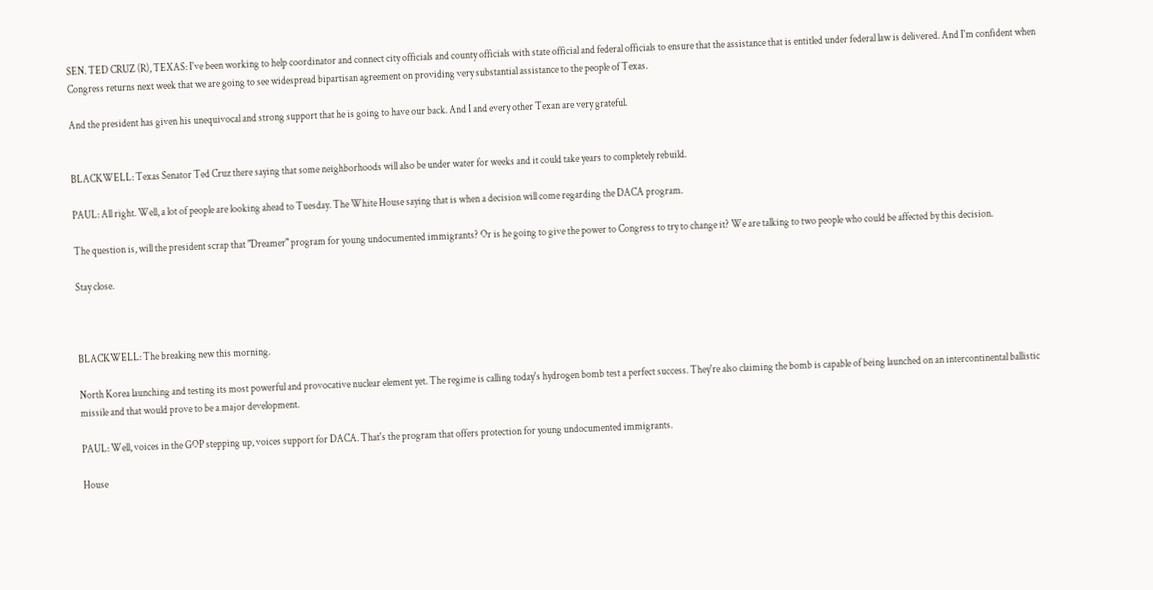SEN. TED CRUZ (R), TEXAS: I've been working to help coordinator and connect city officials and county officials with state official and federal officials to ensure that the assistance that is entitled under federal law is delivered. And I'm confident when Congress returns next week that we are going to see widespread bipartisan agreement on providing very substantial assistance to the people of Texas.

And the president has given his unequivocal and strong support that he is going to have our back. And I and every other Texan are very grateful.


BLACKWELL: Texas Senator Ted Cruz there saying that some neighborhoods will also be under water for weeks and it could take years to completely rebuild.

PAUL: All right. Well, a lot of people are looking ahead to Tuesday. The White House saying that is when a decision will come regarding the DACA program.

The question is, will the president scrap that "Dreamer" program for young undocumented immigrants? Or is he going to give the power to Congress to try to change it? We are talking to two people who could be affected by this decision.

Stay close.



BLACKWELL: The breaking new this morning.

North Korea launching and testing its most powerful and provocative nuclear element yet. The regime is calling today's hydrogen bomb test a perfect success. They're also claiming the bomb is capable of being launched on an intercontinental ballistic missile and that would prove to be a major development.

PAUL: Well, voices in the GOP stepping up, voices support for DACA. That's the program that offers protection for young undocumented immigrants.

House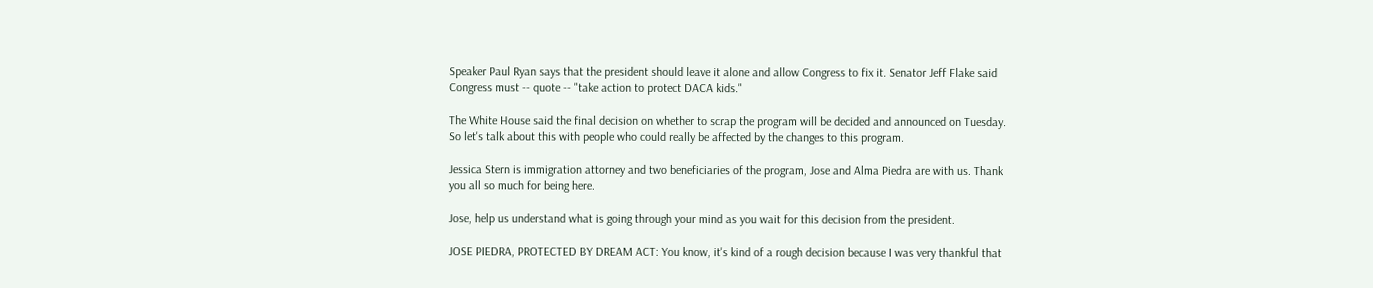Speaker Paul Ryan says that the president should leave it alone and allow Congress to fix it. Senator Jeff Flake said Congress must -- quote -- "take action to protect DACA kids."

The White House said the final decision on whether to scrap the program will be decided and announced on Tuesday. So let's talk about this with people who could really be affected by the changes to this program.

Jessica Stern is immigration attorney and two beneficiaries of the program, Jose and Alma Piedra are with us. Thank you all so much for being here.

Jose, help us understand what is going through your mind as you wait for this decision from the president.

JOSE PIEDRA, PROTECTED BY DREAM ACT: You know, it's kind of a rough decision because I was very thankful that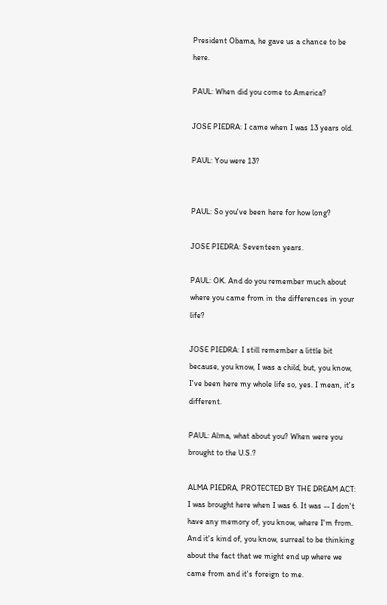President Obama, he gave us a chance to be here.

PAUL: When did you come to America?

JOSE PIEDRA: I came when I was 13 years old.

PAUL: You were 13?


PAUL: So you've been here for how long?

JOSE PIEDRA: Seventeen years.

PAUL: OK. And do you remember much about where you came from in the differences in your life?

JOSE PIEDRA: I still remember a little bit because, you know, I was a child, but, you know, I've been here my whole life so, yes. I mean, it's different.

PAUL: Alma, what about you? When were you brought to the U.S.?

ALMA PIEDRA, PROTECTED BY THE DREAM ACT: I was brought here when I was 6. It was -- I don't have any memory of, you know, where I'm from. And it's kind of, you know, surreal to be thinking about the fact that we might end up where we came from and it's foreign to me.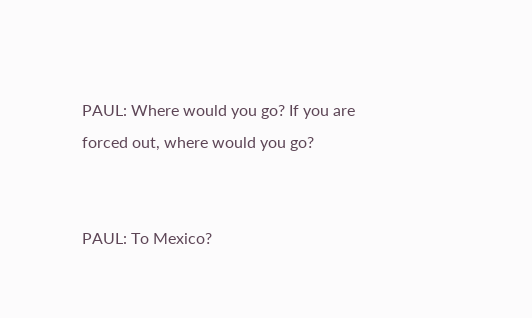PAUL: Where would you go? If you are forced out, where would you go?


PAUL: To Mexico?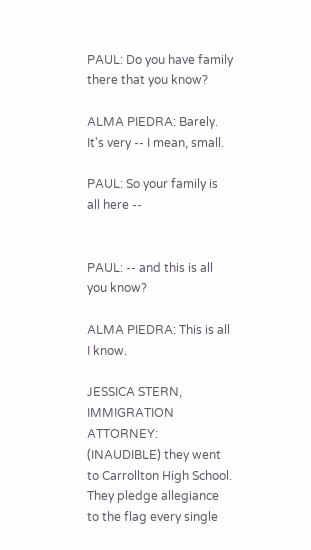PAUL: Do you have family there that you know?

ALMA PIEDRA: Barely. It's very -- I mean, small.

PAUL: So your family is all here --


PAUL: -- and this is all you know?

ALMA PIEDRA: This is all I know.

JESSICA STERN, IMMIGRATION ATTORNEY: (INAUDIBLE) they went to Carrollton High School. They pledge allegiance to the flag every single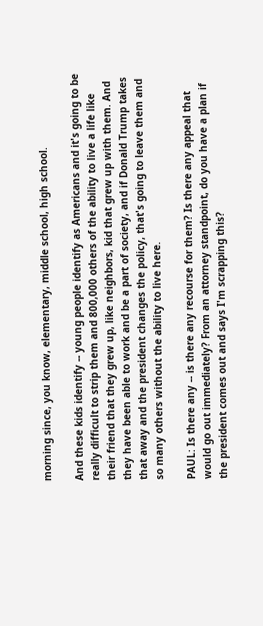morning since, you know, elementary, middle school, high school.

And these kids identify -- young people identify as Americans and it's going to be really difficult to strip them and 800,000 others of the ability to live a life like their friend that they grew up, like neighbors, kid that grew up with them. And they have been able to work and be a part of society, and if Donald Trump takes that away and the president changes the policy, that's going to leave them and so many others without the ability to live here.

PAUL: Is there any -- is there any recourse for them? Is there any appeal that would go out immediately? From an attorney standpoint, do you have a plan if the president comes out and says I'm scrapping this?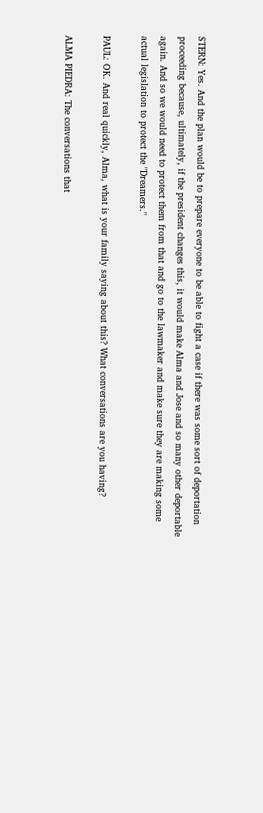STERN: Yes. And the plan would be to prepare everyone to be able to fight a case if there was some sort of deportation proceeding because, ultimately, if the president changes this, it would make Alma and Jose and so many other deportable again. And so we would need to protect them from that and go to the lawmaker and make sure they are making some actual legislation to protect the "Dreamers."

PAUL: OK. And real quickly, Alma, what is your family saying about this? What conversations are you having?

ALMA PIEDRA: The conversations that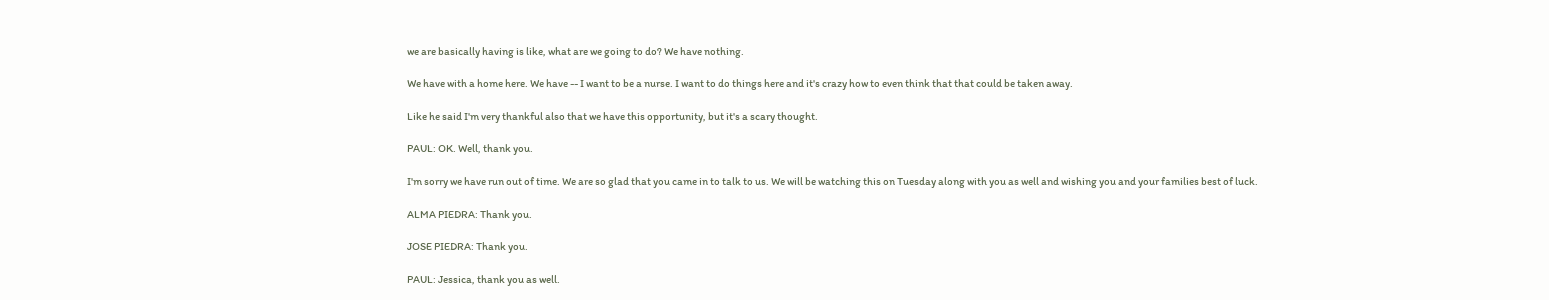we are basically having is like, what are we going to do? We have nothing.

We have with a home here. We have -- I want to be a nurse. I want to do things here and it's crazy how to even think that that could be taken away.

Like he said I'm very thankful also that we have this opportunity, but it's a scary thought.

PAUL: OK. Well, thank you.

I'm sorry we have run out of time. We are so glad that you came in to talk to us. We will be watching this on Tuesday along with you as well and wishing you and your families best of luck.

ALMA PIEDRA: Thank you.

JOSE PIEDRA: Thank you.

PAUL: Jessica, thank you as well.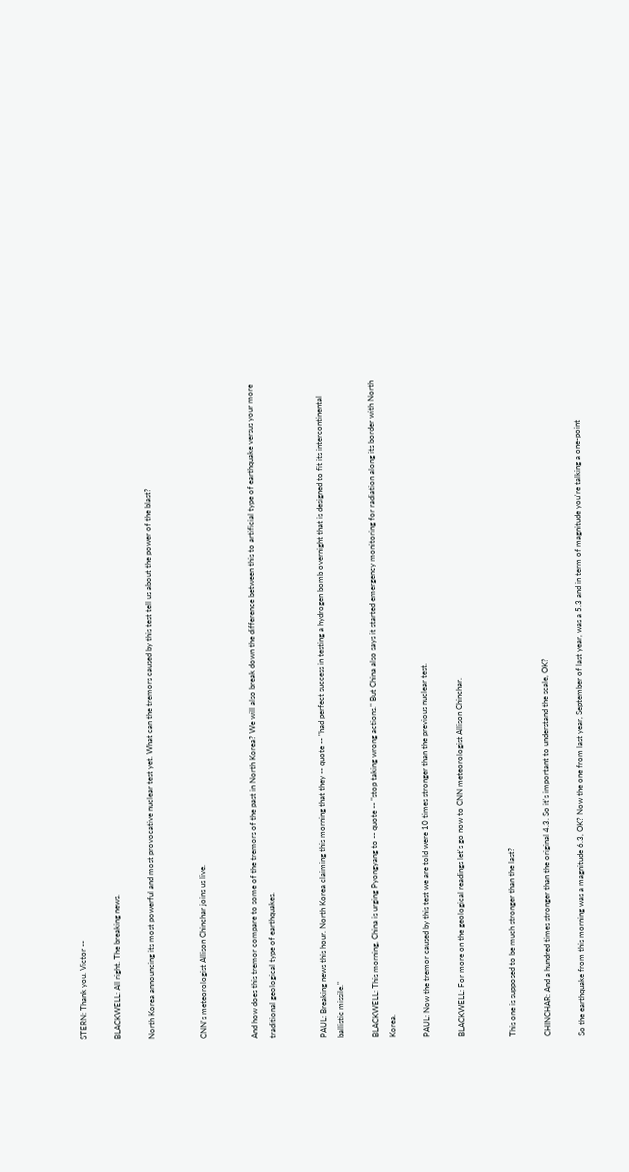STERN: Thank you. Victor --

BLACKWELL: All right. The breaking news.

North Korea announcing its most powerful and most provocative nuclear test yet. What can the tremors caused by this test tell us about the power of the blast?


CNN's meteorologist Allison Chinchar joins us live.


And how does this tremor compare to some of the tremors of the past in North Korea? We will also break down the difference between this to artificial type of earthquake versus your more traditional geological type of earthquakes.


PAUL: Breaking news this hour. North Korea claiming this morning that they -- quote -- "had perfect success in testing a hydrogen bomb overnight that is designed to fit its intercontinental ballistic missile."

BLACKWELL: This morning, China is urging Pyongyang to -- quote -- "stop taking wrong actions." But China also says it started emergency monitoring for radiation along its border with North Korea.

PAUL: Now the tremor caused by this test we are told were 10 times stronger than the previous nuclear test.

BLACKWELL: For more on the geological readings let's go now to CNN meteorologist Allison Chinchar.


This one is supposed to be much stronger than the last?

CHINCHAR: And a hundred times stronger than the original 4.3. So it's important to understand the scale, OK?

So the earthquake from this morning was a magnitude 6.3, OK? Now the one from last year, September of last year, was a 5.3 and in term of magnitude you're talking a one-point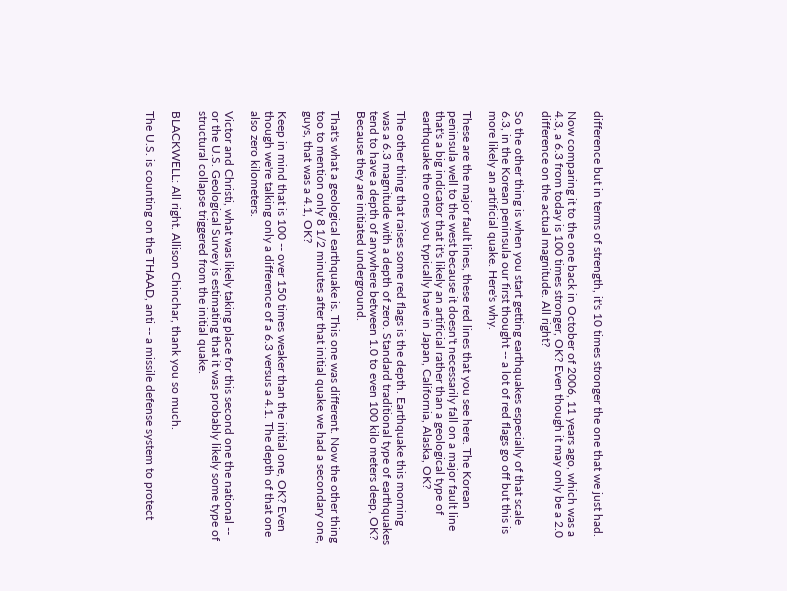difference but in terms of strength, it's 10 times stronger the one that we just had.

Now comparing it to the one back in October of 2006, 11 years ago, which was a 4.3, a 6.3 from today is 100 times stronger, OK? Even though it may only be a 2.0 difference on the actual magnitude. All right?

So the other thing is when you start getting earthquakes especially of that scale 6.3, in the Korean peninsula our first thought -- a lot of red flags go off but this is more likely an artificial quake. Here's why.

These are the major fault lines, these red lines that you see here. The Korean peninsula well to the west because it doesn't necessarily fall on a major fault line that's a big indicator that it's likely an artificial rather than a geological type of earthquake the ones you typically have in Japan, California, Alaska, OK?

The other thing that raises some red flags is the depth. Earthquake this morning was a 6.3 magnitude with a depth of zero. Standard traditional type of earthquakes tend to have a depth of anywhere between 1.0 to even 100 kilo meters deep, OK? Because they are initiated underground.

That's what a geological earthquake is. This one was different. Now the other thing too to mention only 8 1/2 minutes after that initial quake we had a secondary one, guys, that was a 4.1, OK?

Keep in mind that is 100 -- over 150 times weaker than the initial one, OK? Even though we're talking only a difference of a 6.3 versus a 4.1. The depth of that one also zero kilometers.

Victor and Christi, what was likely taking place for this second one the national -- or the U.S. Geological Survey is estimating that it was probably likely some type of structural collapse triggered from the initial quake.

BLACKWELL: All right. Allison Chinchar, thank you so much.

The U.S. is counting on the THAAD, anti -- a missile defense system to protect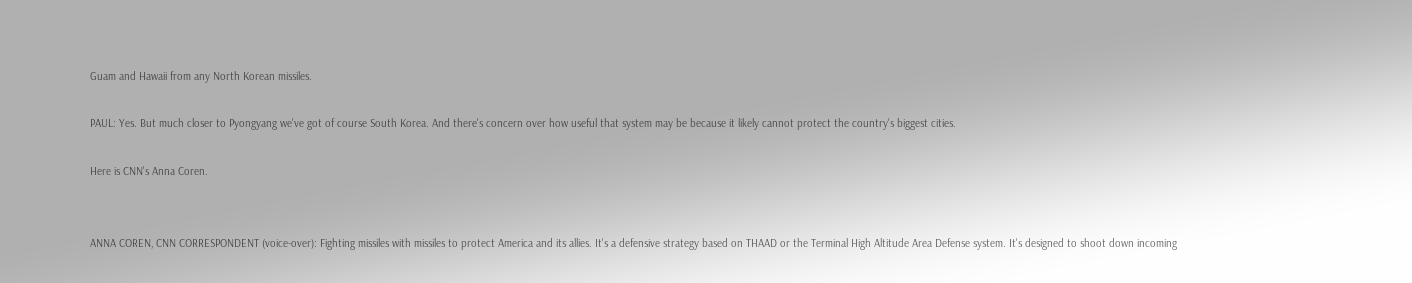Guam and Hawaii from any North Korean missiles.

PAUL: Yes. But much closer to Pyongyang we've got of course South Korea. And there's concern over how useful that system may be because it likely cannot protect the country's biggest cities.

Here is CNN's Anna Coren.


ANNA COREN, CNN CORRESPONDENT (voice-over): Fighting missiles with missiles to protect America and its allies. It's a defensive strategy based on THAAD or the Terminal High Altitude Area Defense system. It's designed to shoot down incoming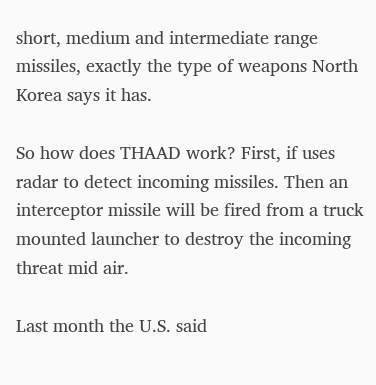short, medium and intermediate range missiles, exactly the type of weapons North Korea says it has.

So how does THAAD work? First, if uses radar to detect incoming missiles. Then an interceptor missile will be fired from a truck mounted launcher to destroy the incoming threat mid air.

Last month the U.S. said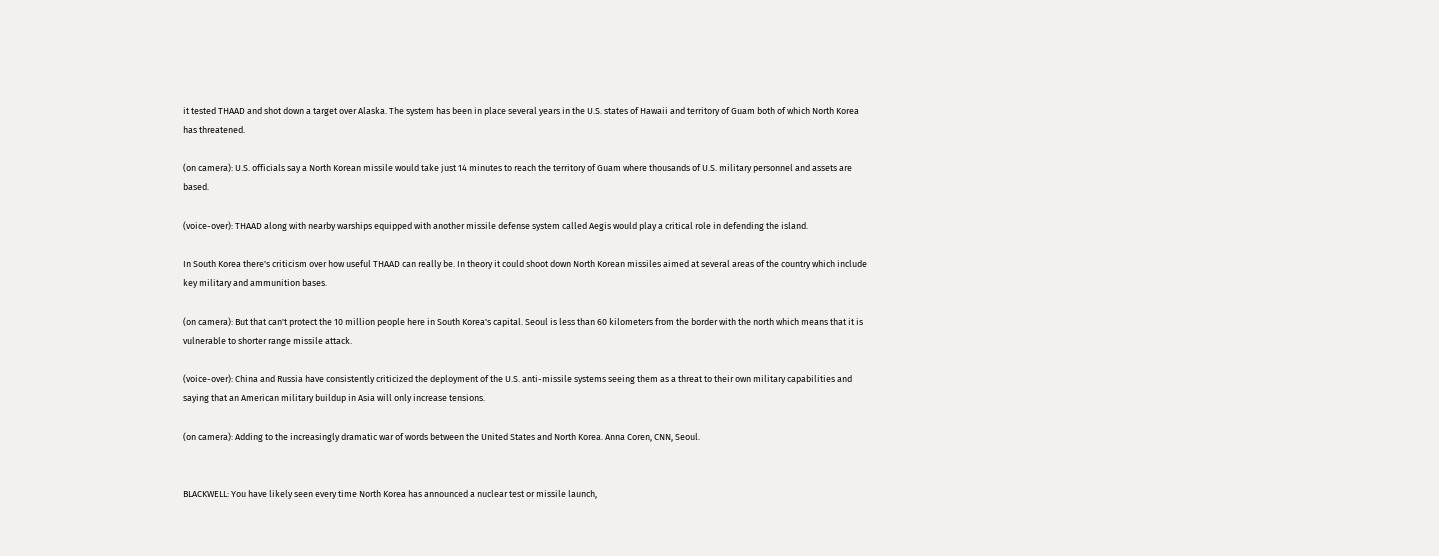it tested THAAD and shot down a target over Alaska. The system has been in place several years in the U.S. states of Hawaii and territory of Guam both of which North Korea has threatened.

(on camera): U.S. officials say a North Korean missile would take just 14 minutes to reach the territory of Guam where thousands of U.S. military personnel and assets are based.

(voice-over): THAAD along with nearby warships equipped with another missile defense system called Aegis would play a critical role in defending the island.

In South Korea there's criticism over how useful THAAD can really be. In theory it could shoot down North Korean missiles aimed at several areas of the country which include key military and ammunition bases.

(on camera): But that can't protect the 10 million people here in South Korea's capital. Seoul is less than 60 kilometers from the border with the north which means that it is vulnerable to shorter range missile attack.

(voice-over): China and Russia have consistently criticized the deployment of the U.S. anti-missile systems seeing them as a threat to their own military capabilities and saying that an American military buildup in Asia will only increase tensions.

(on camera): Adding to the increasingly dramatic war of words between the United States and North Korea. Anna Coren, CNN, Seoul.


BLACKWELL: You have likely seen every time North Korea has announced a nuclear test or missile launch,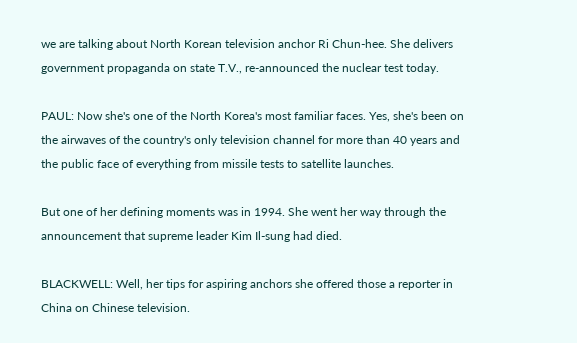we are talking about North Korean television anchor Ri Chun-hee. She delivers government propaganda on state T.V., re-announced the nuclear test today.

PAUL: Now she's one of the North Korea's most familiar faces. Yes, she's been on the airwaves of the country's only television channel for more than 40 years and the public face of everything from missile tests to satellite launches.

But one of her defining moments was in 1994. She went her way through the announcement that supreme leader Kim Il-sung had died.

BLACKWELL: Well, her tips for aspiring anchors she offered those a reporter in China on Chinese television.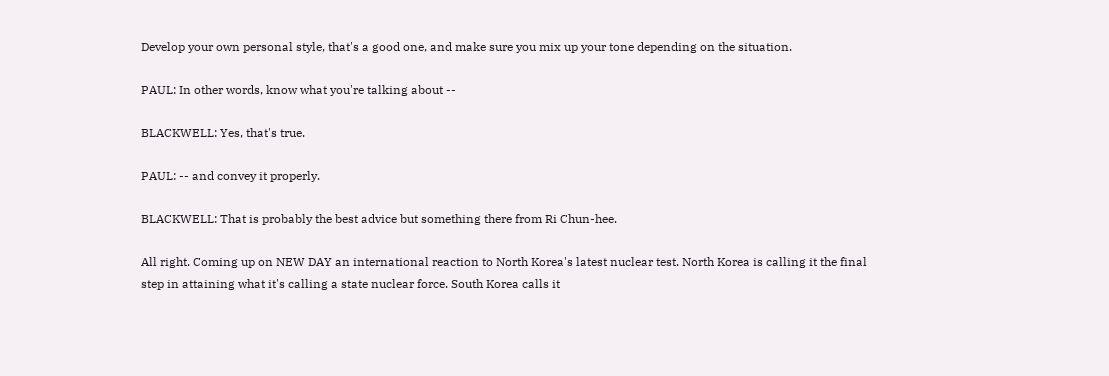Develop your own personal style, that's a good one, and make sure you mix up your tone depending on the situation.

PAUL: In other words, know what you're talking about --

BLACKWELL: Yes, that's true.

PAUL: -- and convey it properly.

BLACKWELL: That is probably the best advice but something there from Ri Chun-hee.

All right. Coming up on NEW DAY an international reaction to North Korea's latest nuclear test. North Korea is calling it the final step in attaining what it's calling a state nuclear force. South Korea calls it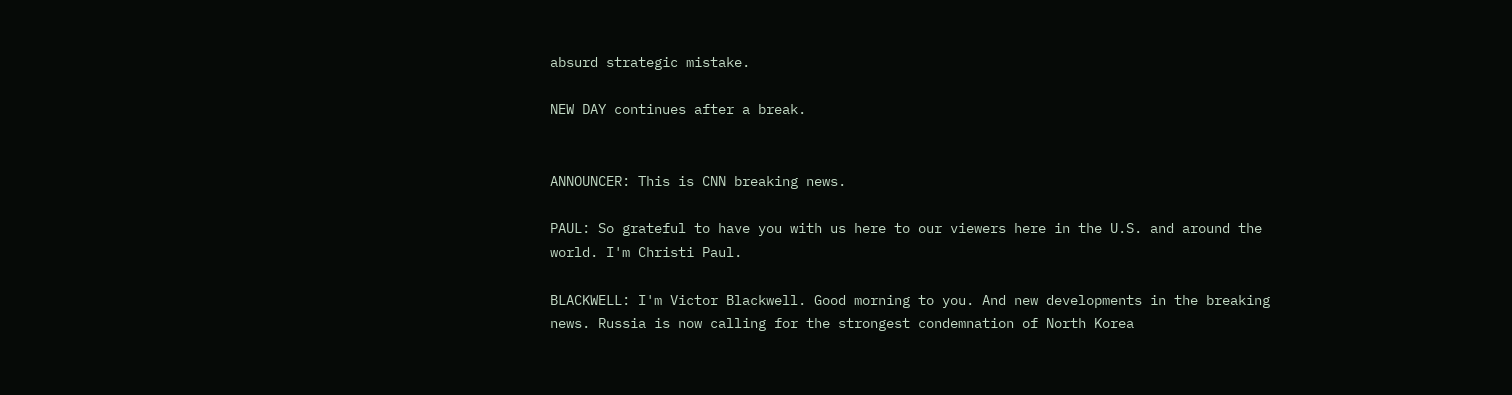absurd strategic mistake.

NEW DAY continues after a break.


ANNOUNCER: This is CNN breaking news.

PAUL: So grateful to have you with us here to our viewers here in the U.S. and around the world. I'm Christi Paul.

BLACKWELL: I'm Victor Blackwell. Good morning to you. And new developments in the breaking news. Russia is now calling for the strongest condemnation of North Korea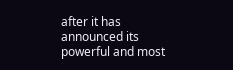after it has announced its powerful and most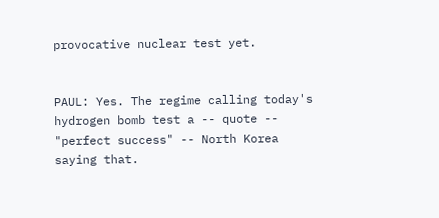provocative nuclear test yet.


PAUL: Yes. The regime calling today's hydrogen bomb test a -- quote -- "perfect success" -- North Korea saying that.